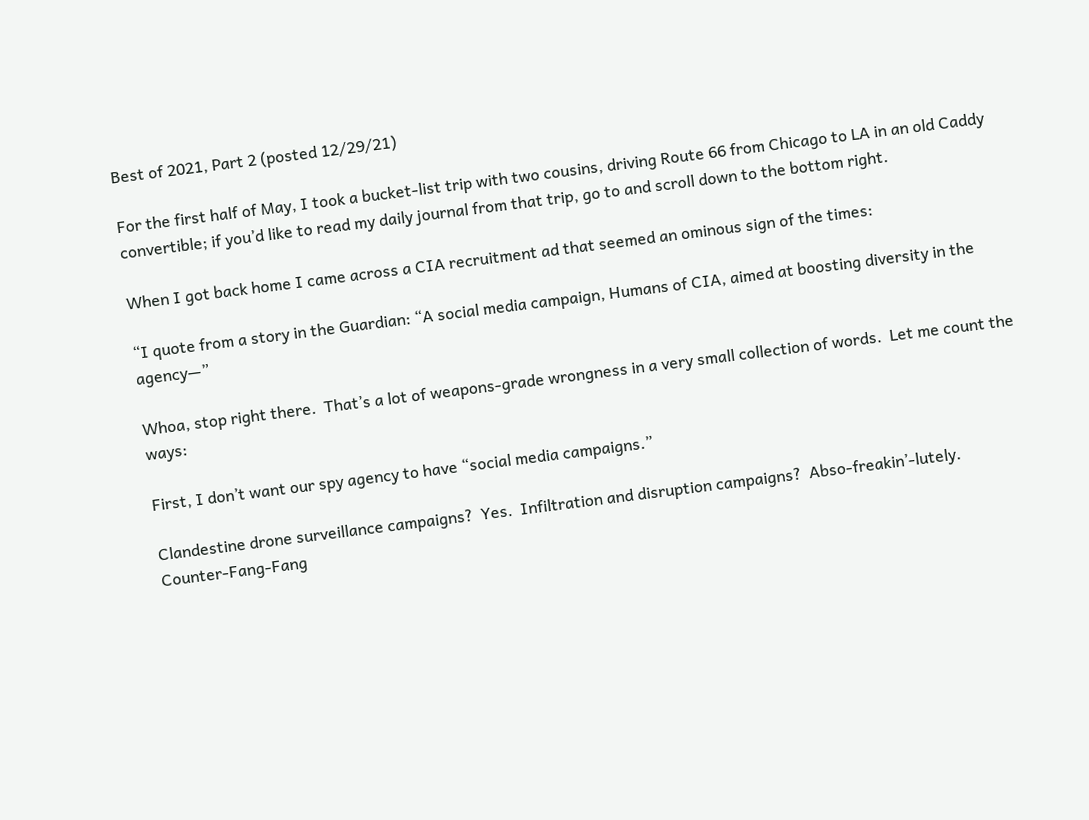Best of 2021, Part 2 (posted 12/29/21)

For the first half of May, I took a bucket-list trip with two cousins, driving Route 66 from Chicago to LA in an old Caddy convertible; if you’d like to read my daily journal from that trip, go to and scroll down to the bottom right.

When I got back home I came across a CIA recruitment ad that seemed an ominous sign of the times:

“I quote from a story in the Guardian: “A social media campaign, Humans of CIA, aimed at boosting diversity in the agency—”

Whoa, stop right there.  That’s a lot of weapons-grade wrongness in a very small collection of words.  Let me count the ways:

First, I don’t want our spy agency to have “social media campaigns.”

Clandestine drone surveillance campaigns?  Yes.  Infiltration and disruption campaigns?  Abso-freakin’-lutely.  Counter-Fang-Fang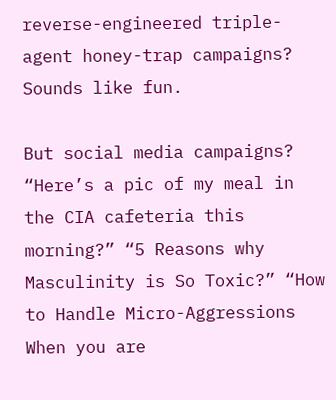reverse-engineered triple-agent honey-trap campaigns? Sounds like fun.

But social media campaigns?  “Here’s a pic of my meal in the CIA cafeteria this morning?” “5 Reasons why Masculinity is So Toxic?” “How to Handle Micro-Aggressions When you are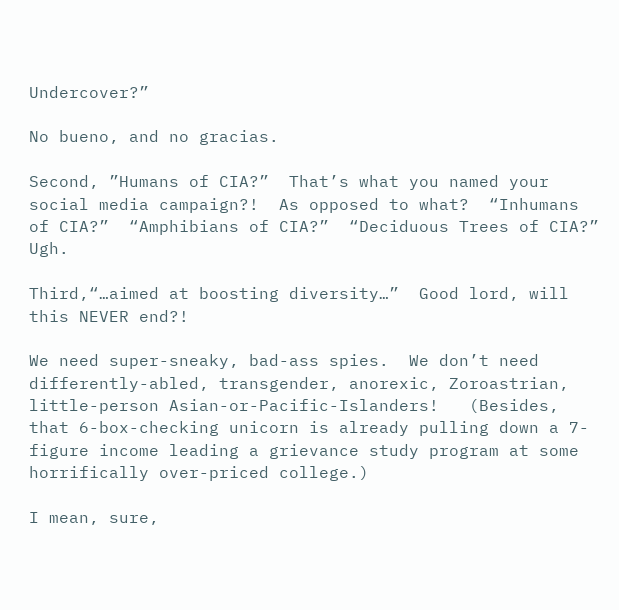Undercover?”

No bueno, and no gracias.

Second, ”Humans of CIA?”  That’s what you named your social media campaign?!  As opposed to what?  “Inhumans of CIA?”  “Amphibians of CIA?”  “Deciduous Trees of CIA?”  Ugh.

Third,“…aimed at boosting diversity…”  Good lord, will this NEVER end?!

We need super-sneaky, bad-ass spies.  We don’t need differently-abled, transgender, anorexic, Zoroastrian, little-person Asian-or-Pacific-Islanders!   (Besides, that 6-box-checking unicorn is already pulling down a 7-figure income leading a grievance study program at some horrifically over-priced college.)

I mean, sure,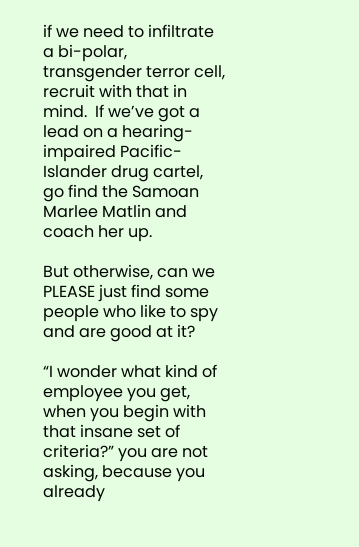if we need to infiltrate a bi-polar, transgender terror cell, recruit with that in mind.  If we’ve got a lead on a hearing-impaired Pacific-Islander drug cartel, go find the Samoan Marlee Matlin and coach her up.

But otherwise, can we PLEASE just find some people who like to spy and are good at it?

“I wonder what kind of employee you get, when you begin with that insane set of criteria?” you are not asking, because you already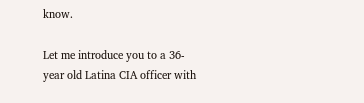know.

Let me introduce you to a 36-year old Latina CIA officer with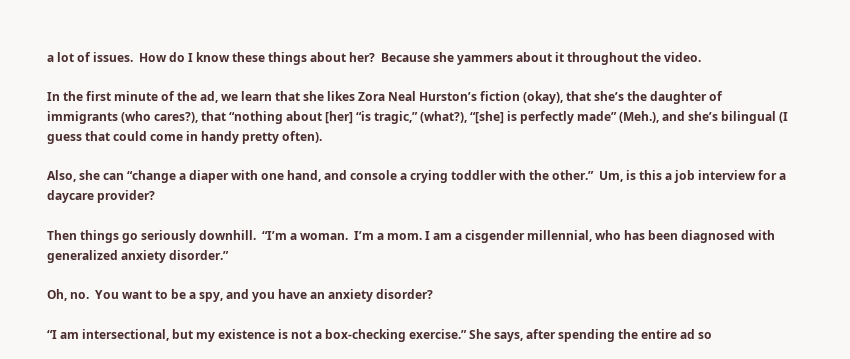a lot of issues.  How do I know these things about her?  Because she yammers about it throughout the video.

In the first minute of the ad, we learn that she likes Zora Neal Hurston’s fiction (okay), that she’s the daughter of immigrants (who cares?), that “nothing about [her] “is tragic,” (what?), “[she] is perfectly made” (Meh.), and she’s bilingual (I guess that could come in handy pretty often).

Also, she can “change a diaper with one hand, and console a crying toddler with the other.”  Um, is this a job interview for a daycare provider?

Then things go seriously downhill.  “I’m a woman.  I’m a mom. I am a cisgender millennial, who has been diagnosed with generalized anxiety disorder.”

Oh, no.  You want to be a spy, and you have an anxiety disorder?

“I am intersectional, but my existence is not a box-checking exercise.” She says, after spending the entire ad so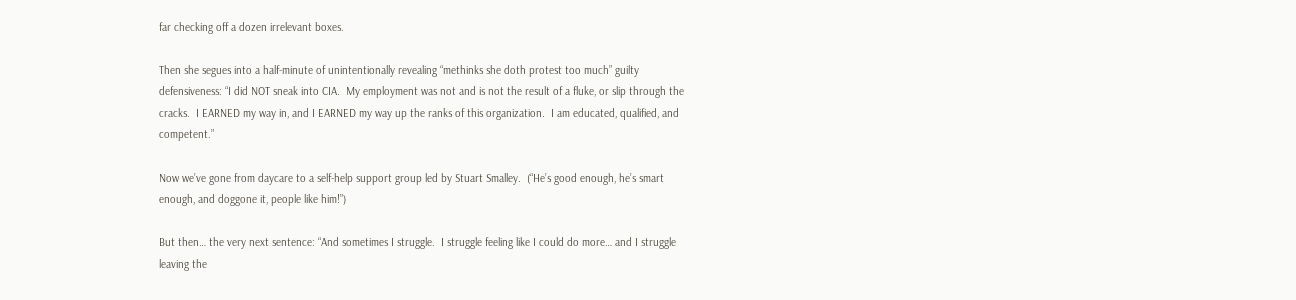far checking off a dozen irrelevant boxes.

Then she segues into a half-minute of unintentionally revealing “methinks she doth protest too much” guilty defensiveness: “I did NOT sneak into CIA.  My employment was not and is not the result of a fluke, or slip through the cracks.  I EARNED my way in, and I EARNED my way up the ranks of this organization.  I am educated, qualified, and competent.”

Now we’ve gone from daycare to a self-help support group led by Stuart Smalley.  (“He’s good enough, he’s smart enough, and doggone it, people like him!”)

But then… the very next sentence: “And sometimes I struggle.  I struggle feeling like I could do more… and I struggle leaving the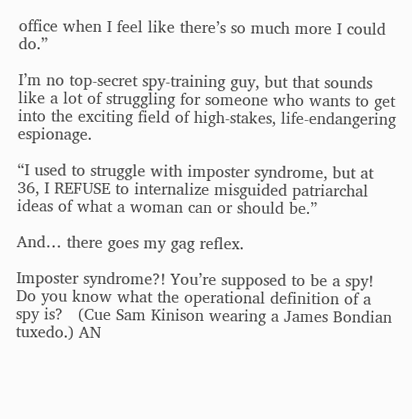office when I feel like there’s so much more I could do.”

I’m no top-secret spy-training guy, but that sounds like a lot of struggling for someone who wants to get into the exciting field of high-stakes, life-endangering espionage.

“I used to struggle with imposter syndrome, but at 36, I REFUSE to internalize misguided patriarchal ideas of what a woman can or should be.”

And… there goes my gag reflex.

Imposter syndrome?! You’re supposed to be a spy!  Do you know what the operational definition of a spy is?   (Cue Sam Kinison wearing a James Bondian tuxedo.) AN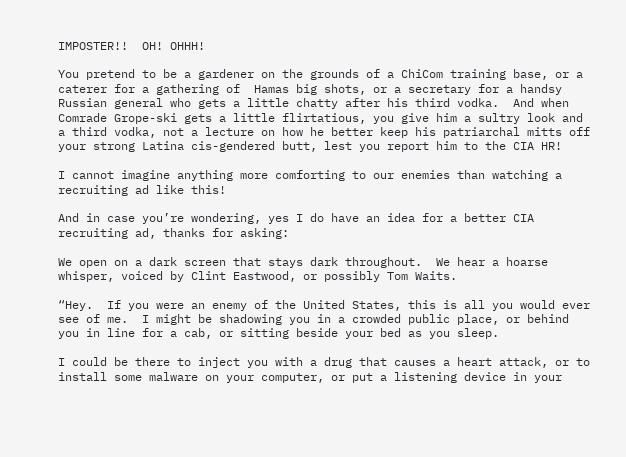IMPOSTER!!  OH! OHHH!

You pretend to be a gardener on the grounds of a ChiCom training base, or a caterer for a gathering of  Hamas big shots, or a secretary for a handsy Russian general who gets a little chatty after his third vodka.  And when Comrade Grope-ski gets a little flirtatious, you give him a sultry look and a third vodka, not a lecture on how he better keep his patriarchal mitts off your strong Latina cis-gendered butt, lest you report him to the CIA HR!

I cannot imagine anything more comforting to our enemies than watching a recruiting ad like this!

And in case you’re wondering, yes I do have an idea for a better CIA recruiting ad, thanks for asking:

We open on a dark screen that stays dark throughout.  We hear a hoarse whisper, voiced by Clint Eastwood, or possibly Tom Waits.

“Hey.  If you were an enemy of the United States, this is all you would ever see of me.  I might be shadowing you in a crowded public place, or behind you in line for a cab, or sitting beside your bed as you sleep.

I could be there to inject you with a drug that causes a heart attack, or to install some malware on your computer, or put a listening device in your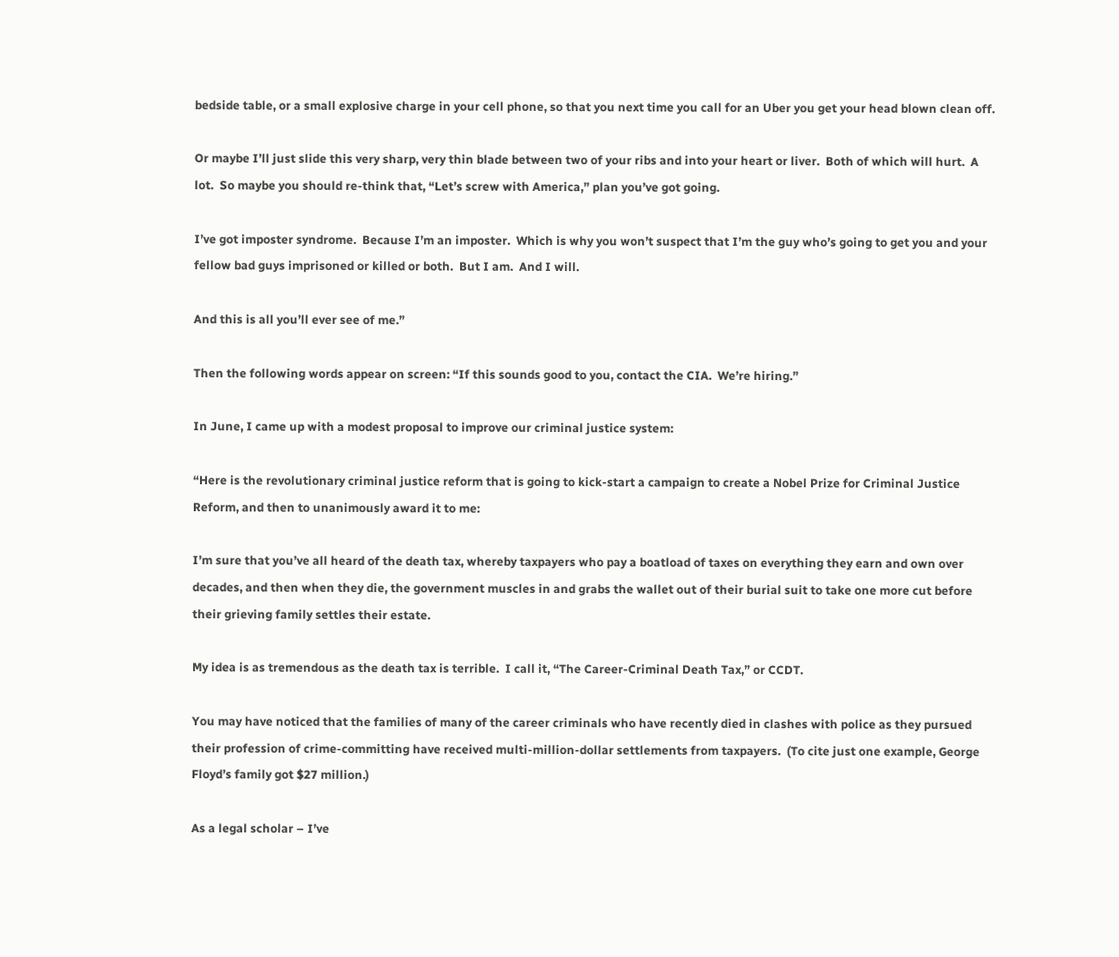bedside table, or a small explosive charge in your cell phone, so that you next time you call for an Uber you get your head blown clean off.

Or maybe I’ll just slide this very sharp, very thin blade between two of your ribs and into your heart or liver.  Both of which will hurt.  A lot.  So maybe you should re-think that, “Let’s screw with America,” plan you’ve got going.

I’ve got imposter syndrome.  Because I’m an imposter.  Which is why you won’t suspect that I’m the guy who’s going to get you and your fellow bad guys imprisoned or killed or both.  But I am.  And I will.

And this is all you’ll ever see of me.”

Then the following words appear on screen: “If this sounds good to you, contact the CIA.  We’re hiring.”

In June, I came up with a modest proposal to improve our criminal justice system:

“Here is the revolutionary criminal justice reform that is going to kick-start a campaign to create a Nobel Prize for Criminal Justice Reform, and then to unanimously award it to me:

I’m sure that you’ve all heard of the death tax, whereby taxpayers who pay a boatload of taxes on everything they earn and own over decades, and then when they die, the government muscles in and grabs the wallet out of their burial suit to take one more cut before their grieving family settles their estate.

My idea is as tremendous as the death tax is terrible.  I call it, “The Career-Criminal Death Tax,” or CCDT.

You may have noticed that the families of many of the career criminals who have recently died in clashes with police as they pursued their profession of crime-committing have received multi-million-dollar settlements from taxpayers.  (To cite just one example, George Floyd’s family got $27 million.)

As a legal scholar – I’ve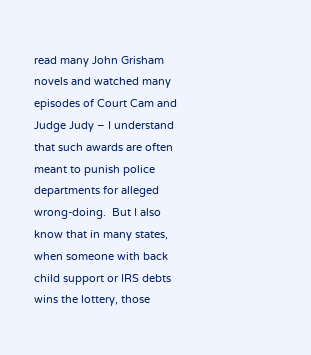read many John Grisham novels and watched many episodes of Court Cam and Judge Judy – I understand that such awards are often meant to punish police departments for alleged wrong-doing.  But I also know that in many states, when someone with back child support or IRS debts wins the lottery, those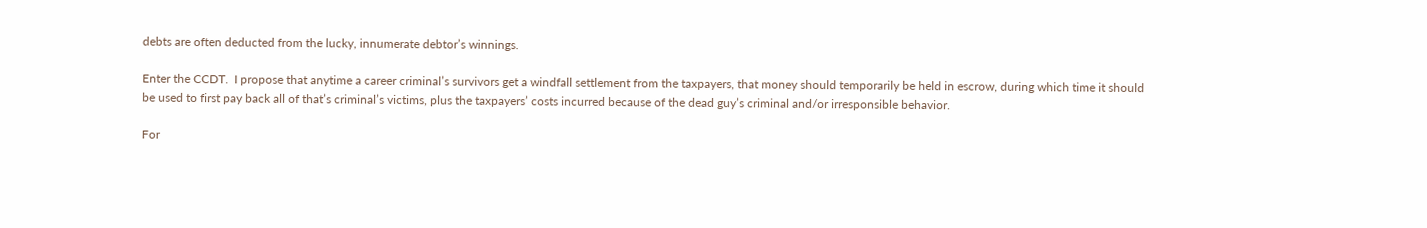debts are often deducted from the lucky, innumerate debtor’s winnings.

Enter the CCDT.  I propose that anytime a career criminal’s survivors get a windfall settlement from the taxpayers, that money should temporarily be held in escrow, during which time it should be used to first pay back all of that’s criminal’s victims, plus the taxpayers’ costs incurred because of the dead guy’s criminal and/or irresponsible behavior.

For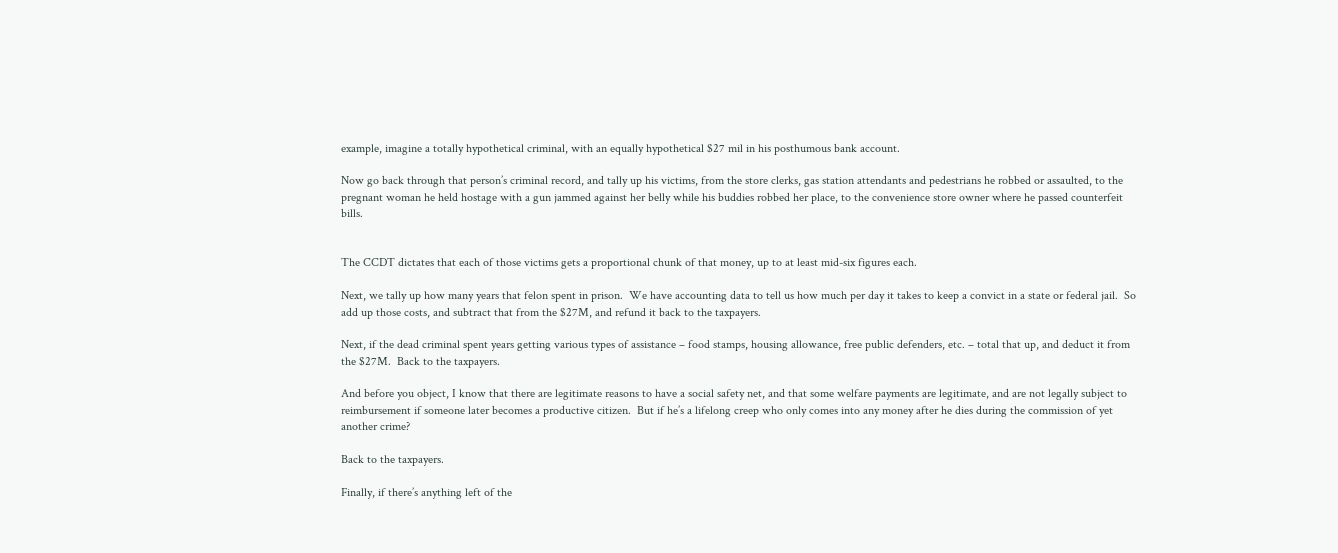example, imagine a totally hypothetical criminal, with an equally hypothetical $27 mil in his posthumous bank account.

Now go back through that person’s criminal record, and tally up his victims, from the store clerks, gas station attendants and pedestrians he robbed or assaulted, to the pregnant woman he held hostage with a gun jammed against her belly while his buddies robbed her place, to the convenience store owner where he passed counterfeit bills.


The CCDT dictates that each of those victims gets a proportional chunk of that money, up to at least mid-six figures each.

Next, we tally up how many years that felon spent in prison.  We have accounting data to tell us how much per day it takes to keep a convict in a state or federal jail.  So add up those costs, and subtract that from the $27M, and refund it back to the taxpayers.

Next, if the dead criminal spent years getting various types of assistance – food stamps, housing allowance, free public defenders, etc. – total that up, and deduct it from the $27M.  Back to the taxpayers.

And before you object, I know that there are legitimate reasons to have a social safety net, and that some welfare payments are legitimate, and are not legally subject to reimbursement if someone later becomes a productive citizen.  But if he’s a lifelong creep who only comes into any money after he dies during the commission of yet another crime?

Back to the taxpayers.

Finally, if there’s anything left of the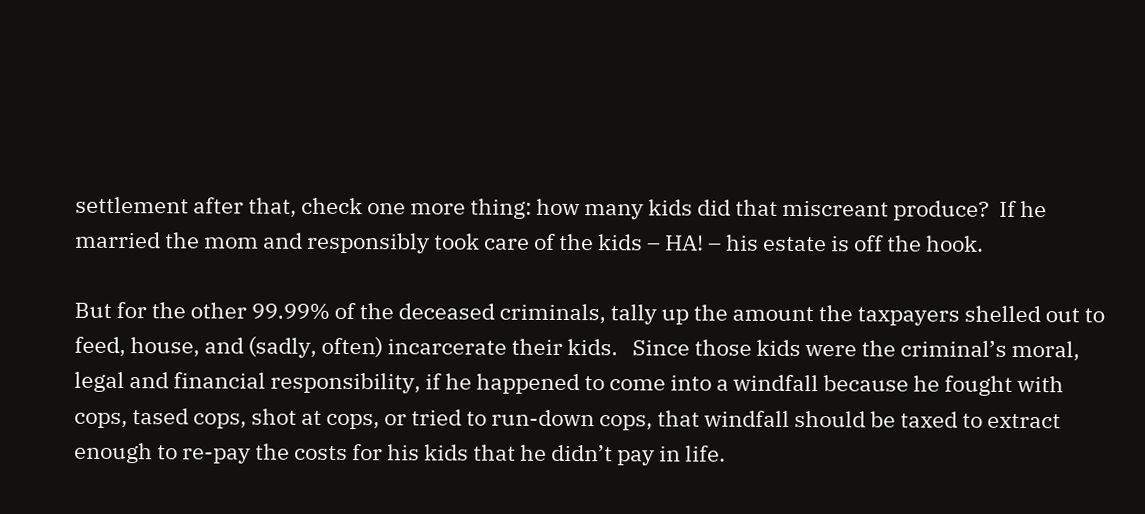settlement after that, check one more thing: how many kids did that miscreant produce?  If he married the mom and responsibly took care of the kids – HA! – his estate is off the hook.

But for the other 99.99% of the deceased criminals, tally up the amount the taxpayers shelled out to feed, house, and (sadly, often) incarcerate their kids.   Since those kids were the criminal’s moral, legal and financial responsibility, if he happened to come into a windfall because he fought with cops, tased cops, shot at cops, or tried to run-down cops, that windfall should be taxed to extract enough to re-pay the costs for his kids that he didn’t pay in life.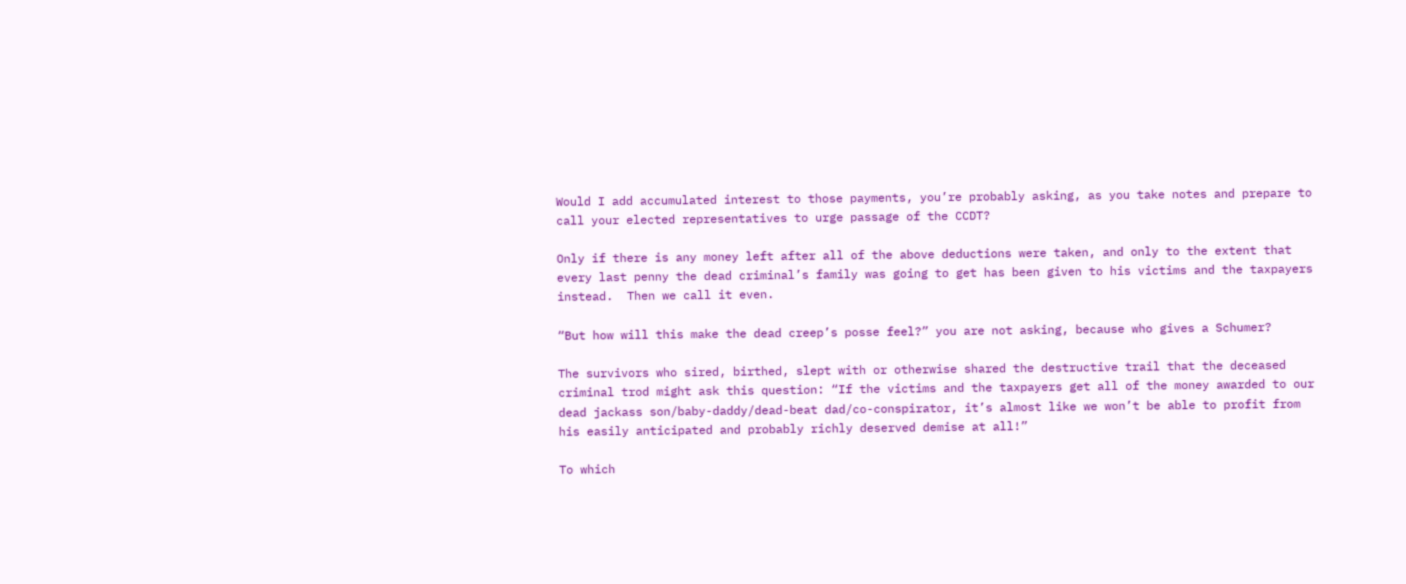Would I add accumulated interest to those payments, you’re probably asking, as you take notes and prepare to call your elected representatives to urge passage of the CCDT?

Only if there is any money left after all of the above deductions were taken, and only to the extent that every last penny the dead criminal’s family was going to get has been given to his victims and the taxpayers instead.  Then we call it even.

“But how will this make the dead creep’s posse feel?” you are not asking, because who gives a Schumer?

The survivors who sired, birthed, slept with or otherwise shared the destructive trail that the deceased criminal trod might ask this question: “If the victims and the taxpayers get all of the money awarded to our dead jackass son/baby-daddy/dead-beat dad/co-conspirator, it’s almost like we won’t be able to profit from his easily anticipated and probably richly deserved demise at all!”

To which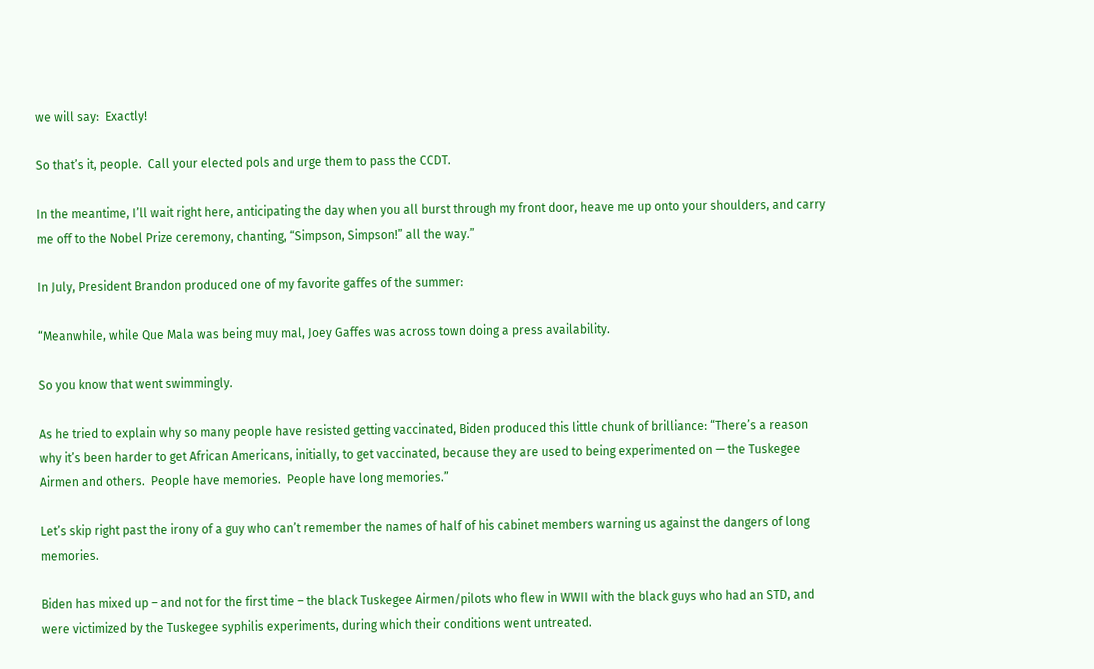we will say:  Exactly!

So that’s it, people.  Call your elected pols and urge them to pass the CCDT.

In the meantime, I’ll wait right here, anticipating the day when you all burst through my front door, heave me up onto your shoulders, and carry me off to the Nobel Prize ceremony, chanting, “Simpson, Simpson!” all the way.”

In July, President Brandon produced one of my favorite gaffes of the summer:

“Meanwhile, while Que Mala was being muy mal, Joey Gaffes was across town doing a press availability.

So you know that went swimmingly.

As he tried to explain why so many people have resisted getting vaccinated, Biden produced this little chunk of brilliance: “There’s a reason why it’s been harder to get African Americans, initially, to get vaccinated, because they are used to being experimented on — the Tuskegee Airmen and others.  People have memories.  People have long memories.”

Let’s skip right past the irony of a guy who can’t remember the names of half of his cabinet members warning us against the dangers of long memories.

Biden has mixed up – and not for the first time – the black Tuskegee Airmen/pilots who flew in WWII with the black guys who had an STD, and were victimized by the Tuskegee syphilis experiments, during which their conditions went untreated.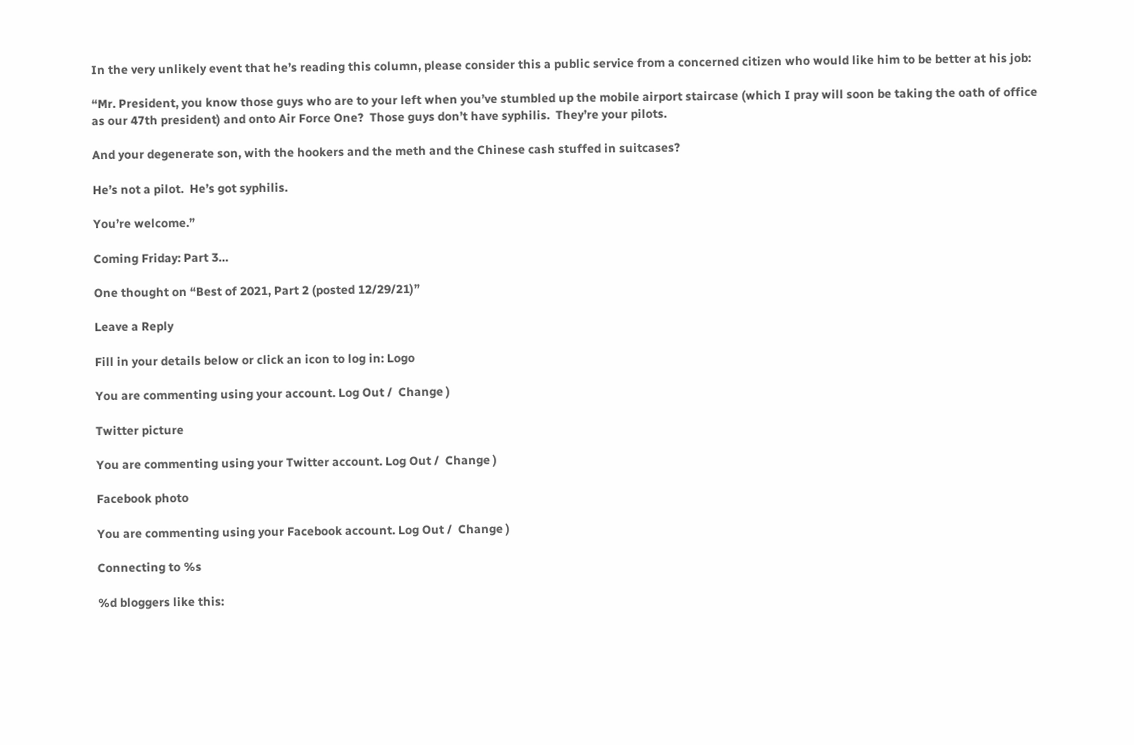In the very unlikely event that he’s reading this column, please consider this a public service from a concerned citizen who would like him to be better at his job:

“Mr. President, you know those guys who are to your left when you’ve stumbled up the mobile airport staircase (which I pray will soon be taking the oath of office as our 47th president) and onto Air Force One?  Those guys don’t have syphilis.  They’re your pilots.

And your degenerate son, with the hookers and the meth and the Chinese cash stuffed in suitcases?

He’s not a pilot.  He’s got syphilis.

You’re welcome.”

Coming Friday: Part 3…

One thought on “Best of 2021, Part 2 (posted 12/29/21)”

Leave a Reply

Fill in your details below or click an icon to log in: Logo

You are commenting using your account. Log Out /  Change )

Twitter picture

You are commenting using your Twitter account. Log Out /  Change )

Facebook photo

You are commenting using your Facebook account. Log Out /  Change )

Connecting to %s

%d bloggers like this: